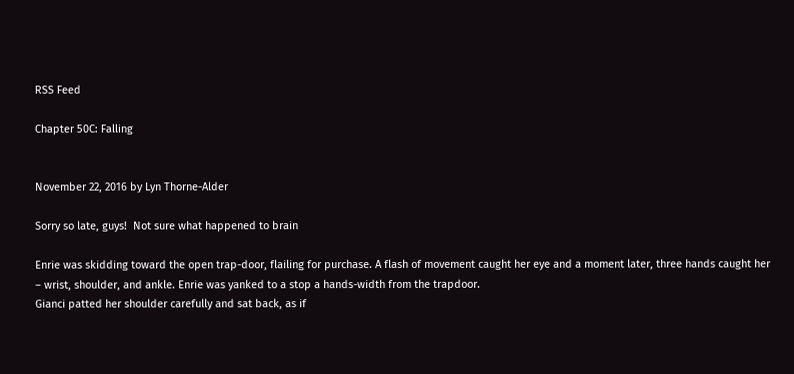RSS Feed

Chapter 50C: Falling


November 22, 2016 by Lyn Thorne-Alder

Sorry so late, guys!  Not sure what happened to brain

Enrie was skidding toward the open trap-door, flailing for purchase. A flash of movement caught her eye and a moment later, three hands caught her – wrist, shoulder, and ankle. Enrie was yanked to a stop a hands-width from the trapdoor.
Gianci patted her shoulder carefully and sat back, as if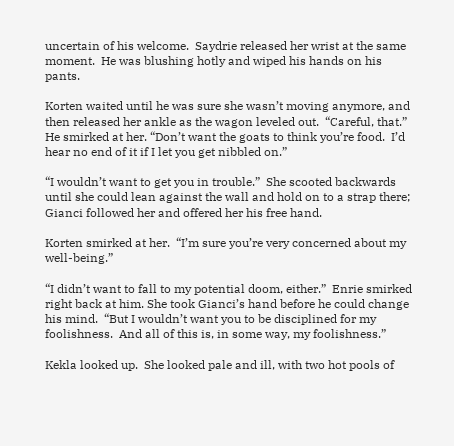uncertain of his welcome.  Saydrie released her wrist at the same moment.  He was blushing hotly and wiped his hands on his pants.

Korten waited until he was sure she wasn’t moving anymore, and then released her ankle as the wagon leveled out.  “Careful, that.” He smirked at her. “Don’t want the goats to think you’re food.  I’d hear no end of it if I let you get nibbled on.”

“I wouldn’t want to get you in trouble.”  She scooted backwards until she could lean against the wall and hold on to a strap there; Gianci followed her and offered her his free hand.

Korten smirked at her.  “I’m sure you’re very concerned about my well-being.”

“I didn’t want to fall to my potential doom, either.”  Enrie smirked right back at him. She took Gianci’s hand before he could change his mind.  “But I wouldn’t want you to be disciplined for my foolishness.  And all of this is, in some way, my foolishness.”

Kekla looked up.  She looked pale and ill, with two hot pools of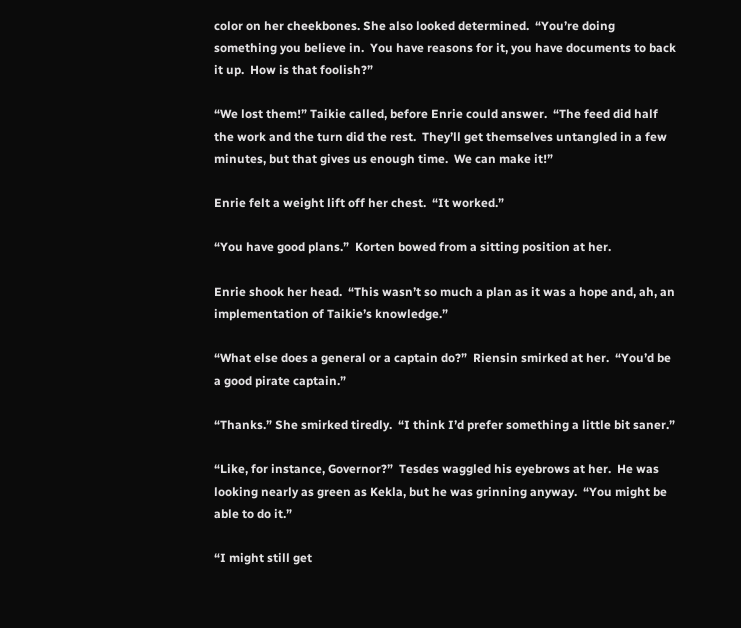color on her cheekbones. She also looked determined.  “You’re doing something you believe in.  You have reasons for it, you have documents to back it up.  How is that foolish?”

“We lost them!” Taikie called, before Enrie could answer.  “The feed did half the work and the turn did the rest.  They’ll get themselves untangled in a few minutes, but that gives us enough time.  We can make it!”

Enrie felt a weight lift off her chest.  “It worked.”

“You have good plans.”  Korten bowed from a sitting position at her.

Enrie shook her head.  “This wasn’t so much a plan as it was a hope and, ah, an implementation of Taikie’s knowledge.”

“What else does a general or a captain do?”  Riensin smirked at her.  “You’d be a good pirate captain.”

“Thanks.” She smirked tiredly.  “I think I’d prefer something a little bit saner.”

“Like, for instance, Governor?”  Tesdes waggled his eyebrows at her.  He was looking nearly as green as Kekla, but he was grinning anyway.  “You might be able to do it.”

“I might still get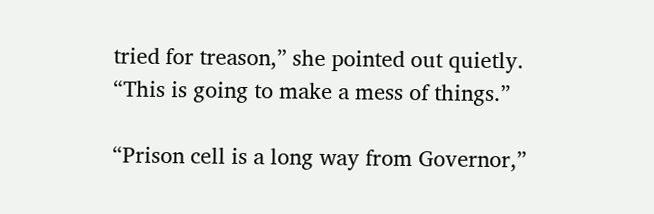tried for treason,” she pointed out quietly.  “This is going to make a mess of things.”

“Prison cell is a long way from Governor,”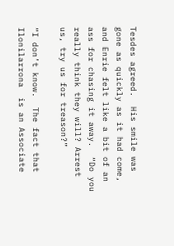Tesdes agreed.  His smile was gone as quickly as it had come, and Enrie felt like a bit of an ass for chasing it away.  “Do you really think they will? Arrest us, try us for treason?”

“I don’t know.  The fact that Ilonilarrona  is an Associate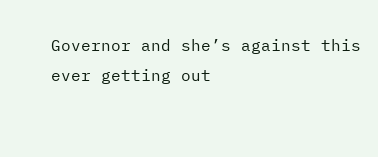Governor and she’s against this ever getting out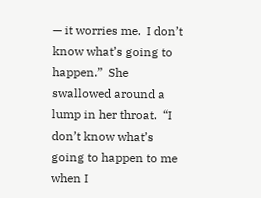— it worries me.  I don’t know what’s going to happen.”  She swallowed around a lump in her throat.  “I don’t know what’s going to happen to me when I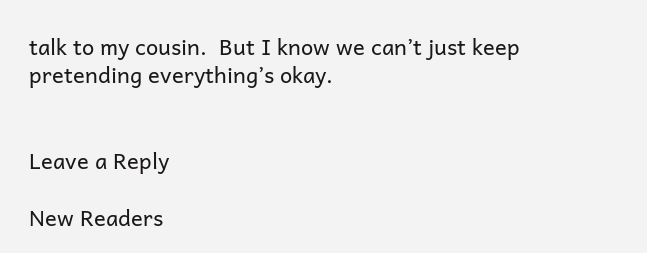talk to my cousin.  But I know we can’t just keep pretending everything’s okay.


Leave a Reply

New Readers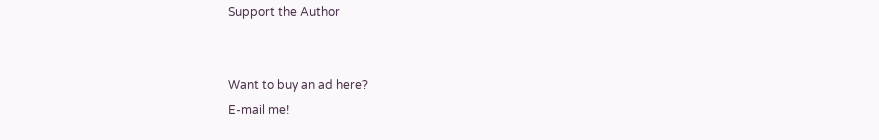Support the Author


Want to buy an ad here?
E-mail me!